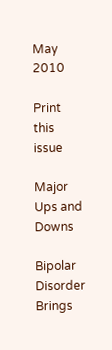May 2010

Print this issue

Major Ups and Downs

Bipolar Disorder Brings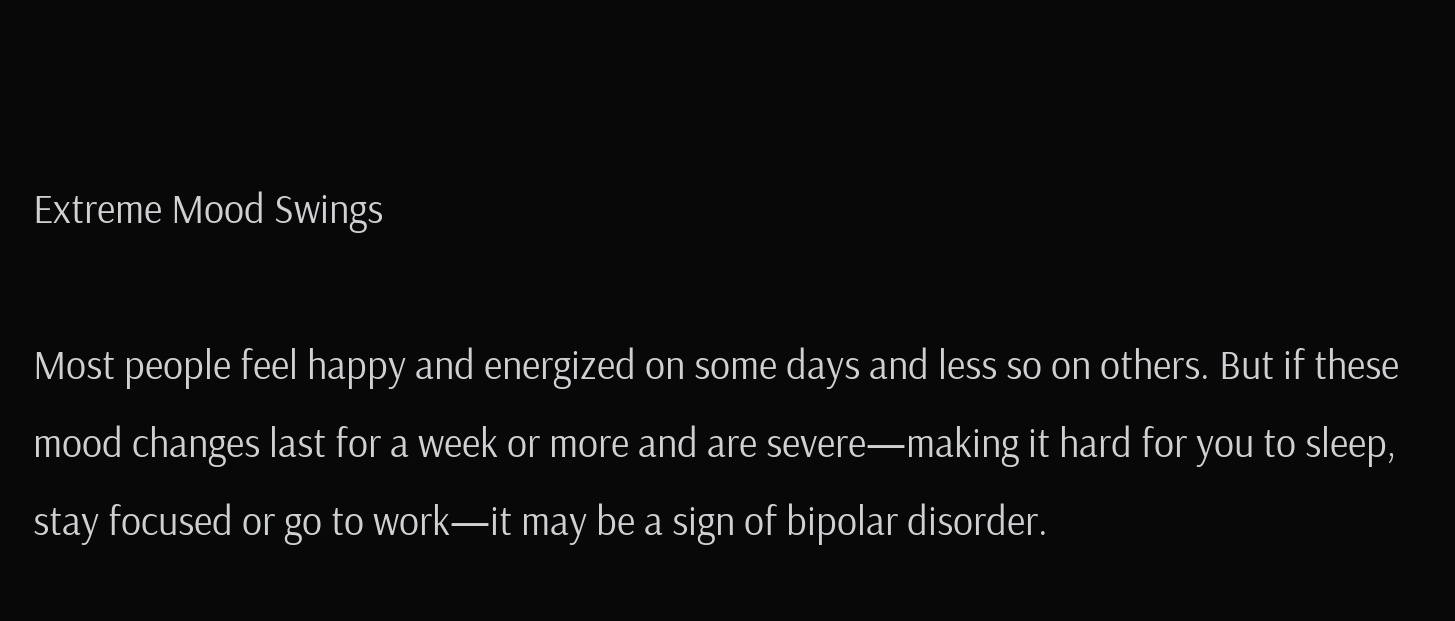Extreme Mood Swings

Most people feel happy and energized on some days and less so on others. But if these mood changes last for a week or more and are severe—making it hard for you to sleep, stay focused or go to work—it may be a sign of bipolar disorder.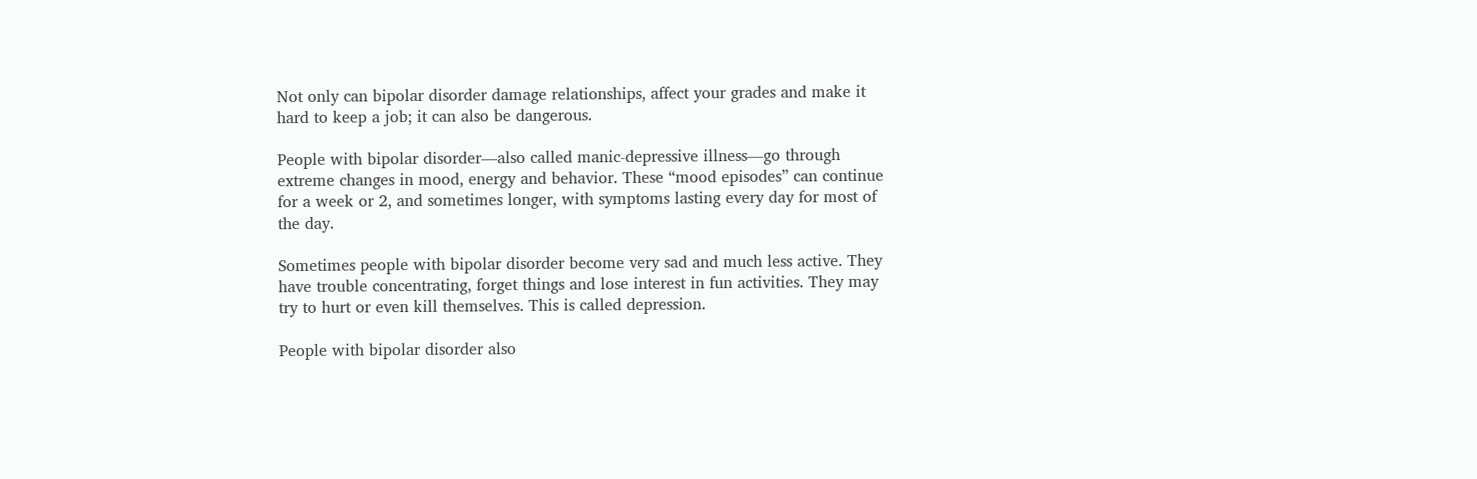Not only can bipolar disorder damage relationships, affect your grades and make it hard to keep a job; it can also be dangerous.

People with bipolar disorder—also called manic-depressive illness—go through extreme changes in mood, energy and behavior. These “mood episodes” can continue for a week or 2, and sometimes longer, with symptoms lasting every day for most of the day.

Sometimes people with bipolar disorder become very sad and much less active. They have trouble concentrating, forget things and lose interest in fun activities. They may try to hurt or even kill themselves. This is called depression.

People with bipolar disorder also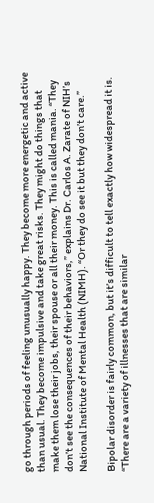go through periods of feeling unusually happy. They become more energetic and active than usual. They become impulsive and take great risks. They might do things that make them lose their jobs, their spouse or all their money. This is called mania. “They don’t see the consequences of their behaviors,” explains Dr. Carlos A. Zarate of NIH’s National Institute of Mental Health (NIMH). “Or they do see it but they don’t care.”

Bipolar disorder is fairly common, but it’s difficult to tell exactly how widespread it is. “There are a variety of illnesses that are similar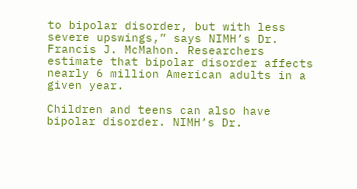to bipolar disorder, but with less severe upswings,” says NIMH’s Dr. Francis J. McMahon. Researchers estimate that bipolar disorder affects nearly 6 million American adults in a given year.

Children and teens can also have bipolar disorder. NIMH’s Dr.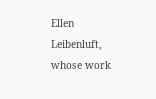Ellen Leibenluft, whose work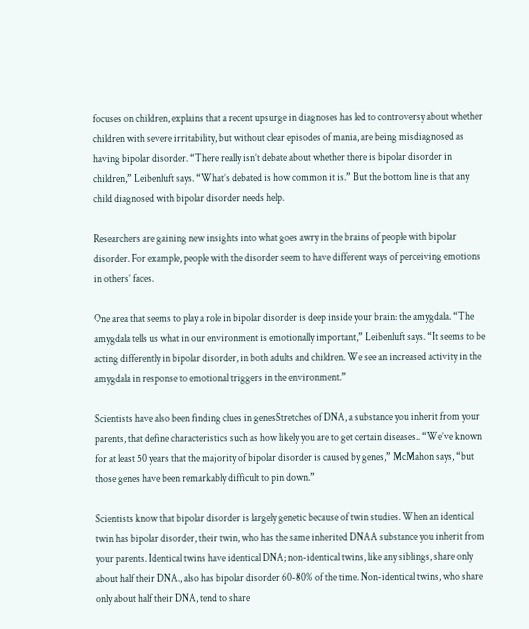focuses on children, explains that a recent upsurge in diagnoses has led to controversy about whether children with severe irritability, but without clear episodes of mania, are being misdiagnosed as having bipolar disorder. “There really isn’t debate about whether there is bipolar disorder in children,” Leibenluft says. “What’s debated is how common it is.” But the bottom line is that any child diagnosed with bipolar disorder needs help.

Researchers are gaining new insights into what goes awry in the brains of people with bipolar disorder. For example, people with the disorder seem to have different ways of perceiving emotions in others’ faces.

One area that seems to play a role in bipolar disorder is deep inside your brain: the amygdala. “The amygdala tells us what in our environment is emotionally important,” Leibenluft says. “It seems to be acting differently in bipolar disorder, in both adults and children. We see an increased activity in the amygdala in response to emotional triggers in the environment.”

Scientists have also been finding clues in genesStretches of DNA, a substance you inherit from your parents, that define characteristics such as how likely you are to get certain diseases.. “We’ve known for at least 50 years that the majority of bipolar disorder is caused by genes,” McMahon says, “but those genes have been remarkably difficult to pin down.”

Scientists know that bipolar disorder is largely genetic because of twin studies. When an identical twin has bipolar disorder, their twin, who has the same inherited DNAA substance you inherit from your parents. Identical twins have identical DNA; non-identical twins, like any siblings, share only about half their DNA., also has bipolar disorder 60-80% of the time. Non-identical twins, who share only about half their DNA, tend to share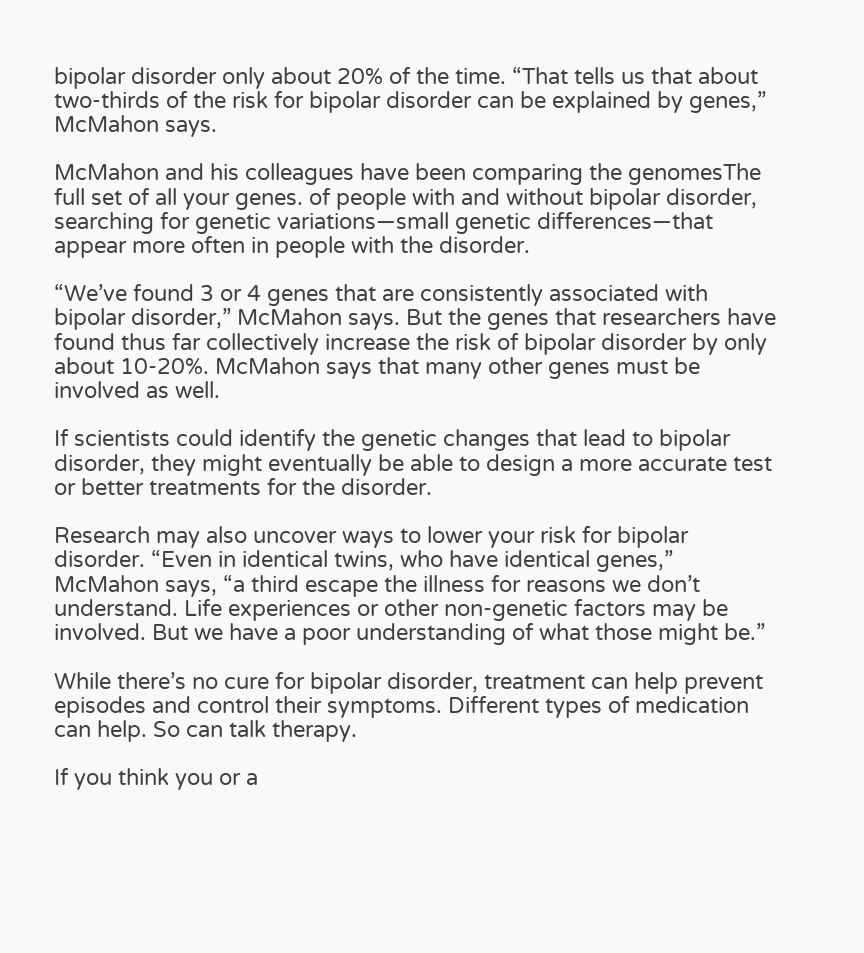bipolar disorder only about 20% of the time. “That tells us that about two-thirds of the risk for bipolar disorder can be explained by genes,” McMahon says.

McMahon and his colleagues have been comparing the genomesThe full set of all your genes. of people with and without bipolar disorder, searching for genetic variations—small genetic differences—that appear more often in people with the disorder.

“We’ve found 3 or 4 genes that are consistently associated with bipolar disorder,” McMahon says. But the genes that researchers have found thus far collectively increase the risk of bipolar disorder by only about 10-20%. McMahon says that many other genes must be involved as well.

If scientists could identify the genetic changes that lead to bipolar disorder, they might eventually be able to design a more accurate test or better treatments for the disorder.

Research may also uncover ways to lower your risk for bipolar disorder. “Even in identical twins, who have identical genes,” McMahon says, “a third escape the illness for reasons we don’t understand. Life experiences or other non-genetic factors may be involved. But we have a poor understanding of what those might be.”

While there’s no cure for bipolar disorder, treatment can help prevent episodes and control their symptoms. Different types of medication can help. So can talk therapy.

If you think you or a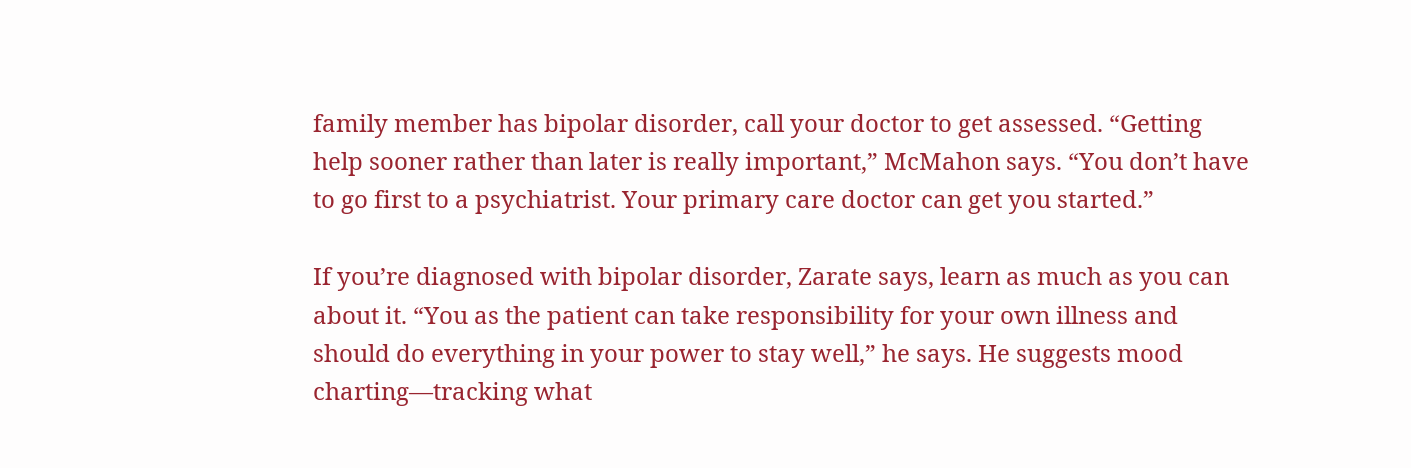family member has bipolar disorder, call your doctor to get assessed. “Getting help sooner rather than later is really important,” McMahon says. “You don’t have to go first to a psychiatrist. Your primary care doctor can get you started.”

If you’re diagnosed with bipolar disorder, Zarate says, learn as much as you can about it. “You as the patient can take responsibility for your own illness and should do everything in your power to stay well,” he says. He suggests mood charting—tracking what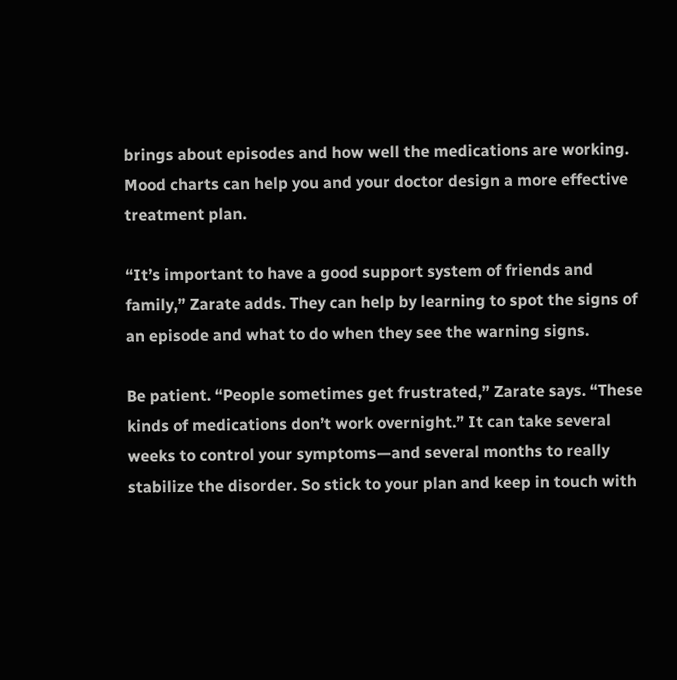brings about episodes and how well the medications are working. Mood charts can help you and your doctor design a more effective treatment plan.

“It’s important to have a good support system of friends and family,” Zarate adds. They can help by learning to spot the signs of an episode and what to do when they see the warning signs.

Be patient. “People sometimes get frustrated,” Zarate says. “These kinds of medications don’t work overnight.” It can take several weeks to control your symptoms—and several months to really stabilize the disorder. So stick to your plan and keep in touch with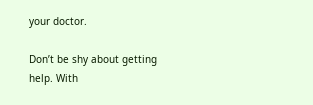your doctor.

Don’t be shy about getting help. With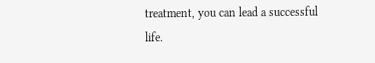treatment, you can lead a successful life.